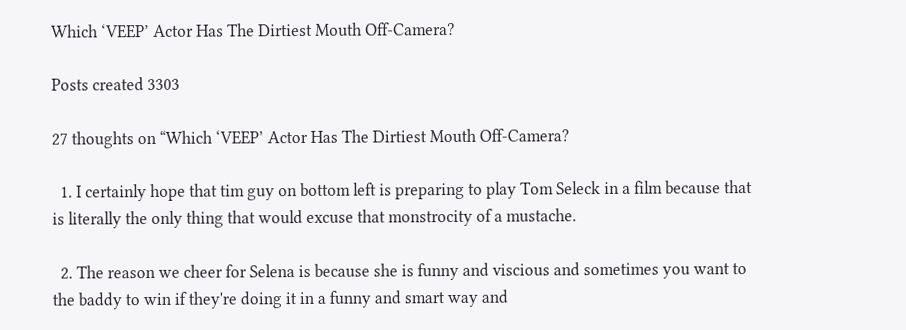Which ‘VEEP’ Actor Has The Dirtiest Mouth Off-Camera?

Posts created 3303

27 thoughts on “Which ‘VEEP’ Actor Has The Dirtiest Mouth Off-Camera?

  1. I certainly hope that tim guy on bottom left is preparing to play Tom Seleck in a film because that is literally the only thing that would excuse that monstrocity of a mustache.

  2. The reason we cheer for Selena is because she is funny and viscious and sometimes you want to the baddy to win if they're doing it in a funny and smart way and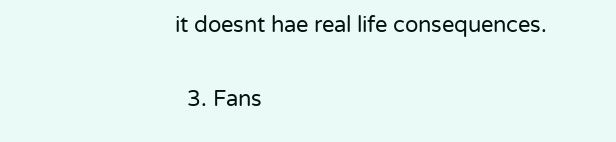it doesnt hae real life consequences.

  3. Fans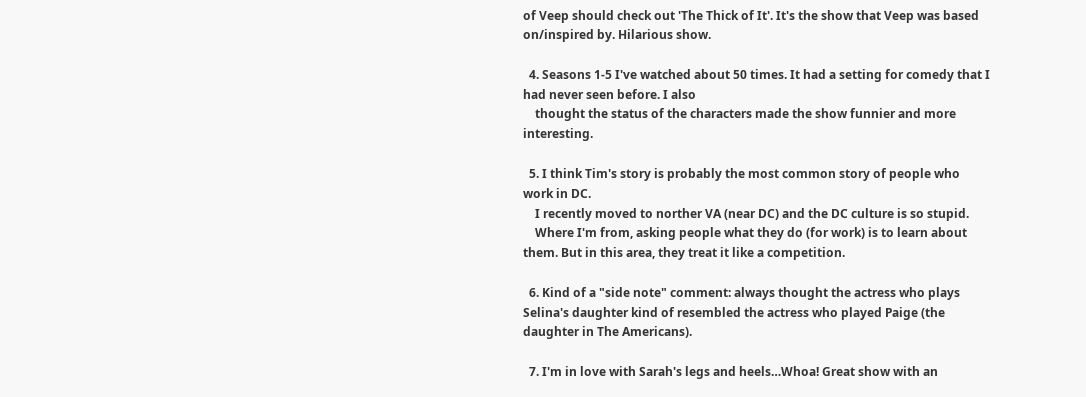of Veep should check out 'The Thick of It'. It's the show that Veep was based on/inspired by. Hilarious show.

  4. Seasons 1-5 I've watched about 50 times. It had a setting for comedy that I had never seen before. I also
    thought the status of the characters made the show funnier and more interesting.

  5. I think Tim's story is probably the most common story of people who work in DC.
    I recently moved to norther VA (near DC) and the DC culture is so stupid.
    Where I'm from, asking people what they do (for work) is to learn about them. But in this area, they treat it like a competition.

  6. Kind of a "side note" comment: always thought the actress who plays Selina's daughter kind of resembled the actress who played Paige (the daughter in The Americans).

  7. I'm in love with Sarah's legs and heels…Whoa! Great show with an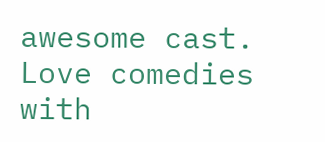awesome cast. Love comedies with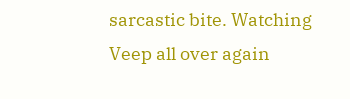sarcastic bite. Watching Veep all over again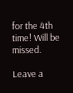for the 4th time! Will be missed.

Leave a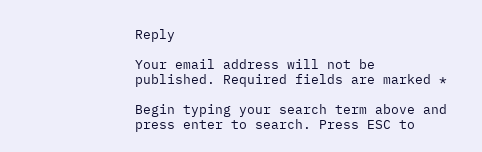Reply

Your email address will not be published. Required fields are marked *

Begin typing your search term above and press enter to search. Press ESC to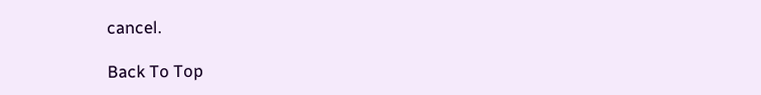cancel.

Back To Top